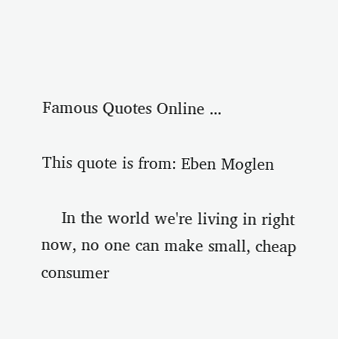Famous Quotes Online ...

This quote is from: Eben Moglen

    In the world we're living in right now, no one can make small, cheap consumer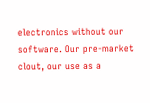electronics without our software. Our pre-market clout, our use as a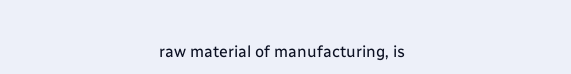raw material of manufacturing, is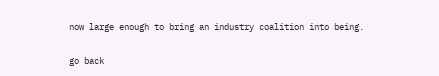now large enough to bring an industry coalition into being.

go back